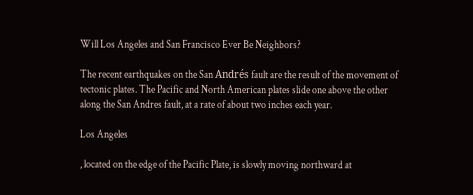Will Los Angeles and San Francisco Ever Be Neighbors?

The recent earthquakes on the San Andrés fault are the result of the movement of tectonic plates. The Pacific and North American plates slide one above the other along the San Andres fault, at a rate of about two inches each year.

Los Angeles

, located on the edge of the Pacific Plate, is slowly moving northward at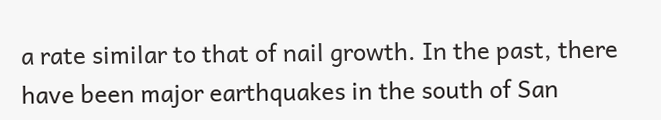a rate similar to that of nail growth. In the past, there have been major earthquakes in the south of San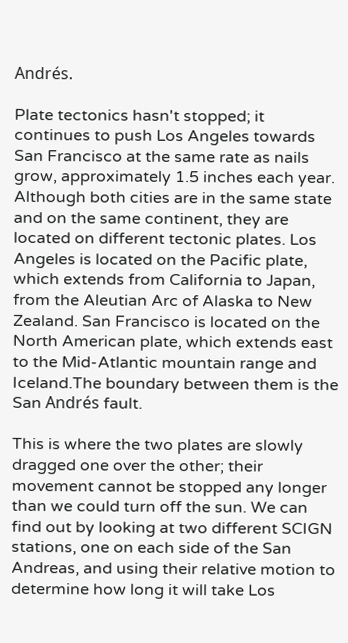Andrés.

Plate tectonics hasn't stopped; it continues to push Los Angeles towards San Francisco at the same rate as nails grow, approximately 1.5 inches each year. Although both cities are in the same state and on the same continent, they are located on different tectonic plates. Los Angeles is located on the Pacific plate, which extends from California to Japan, from the Aleutian Arc of Alaska to New Zealand. San Francisco is located on the North American plate, which extends east to the Mid-Atlantic mountain range and Iceland.The boundary between them is the San Andrés fault.

This is where the two plates are slowly dragged one over the other; their movement cannot be stopped any longer than we could turn off the sun. We can find out by looking at two different SCIGN stations, one on each side of the San Andreas, and using their relative motion to determine how long it will take Los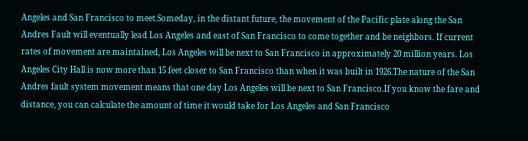Angeles and San Francisco to meet.Someday, in the distant future, the movement of the Pacific plate along the San Andres Fault will eventually lead Los Angeles and east of San Francisco to come together and be neighbors. If current rates of movement are maintained, Los Angeles will be next to San Francisco in approximately 20 million years. Los Angeles City Hall is now more than 15 feet closer to San Francisco than when it was built in 1926.The nature of the San Andres fault system movement means that one day Los Angeles will be next to San Francisco.If you know the fare and distance, you can calculate the amount of time it would take for Los Angeles and San Francisco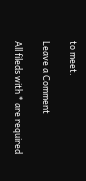to meet.

Leave a Comment

All fileds with * are required